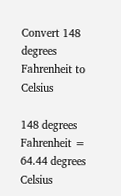Convert 148 degrees Fahrenheit to Celsius

148 degrees Fahrenheit = 64.44 degrees Celsius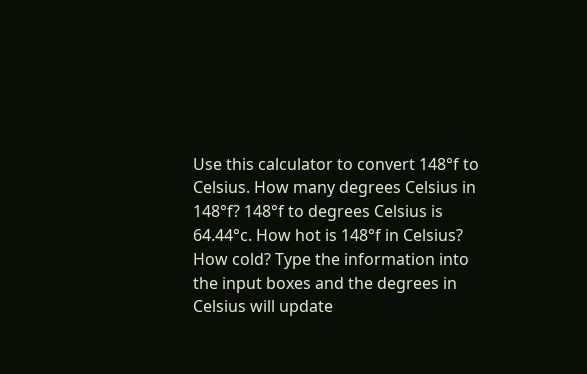Use this calculator to convert 148°f to Celsius. How many degrees Celsius in 148°f? 148°f to degrees Celsius is 64.44°c. How hot is 148°f in Celsius? How cold? Type the information into the input boxes and the degrees in Celsius will update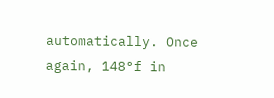automatically. Once again, 148°f in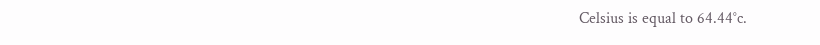Celsius is equal to 64.44°c.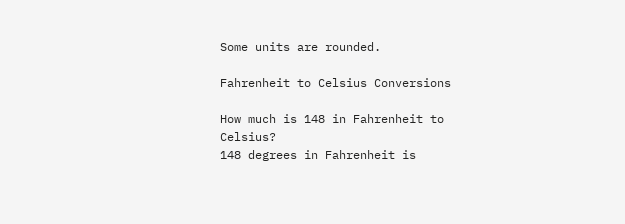Some units are rounded.

Fahrenheit to Celsius Conversions

How much is 148 in Fahrenheit to Celsius?
148 degrees in Fahrenheit is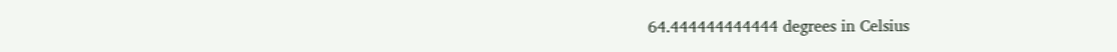64.444444444444 degrees in Celsius